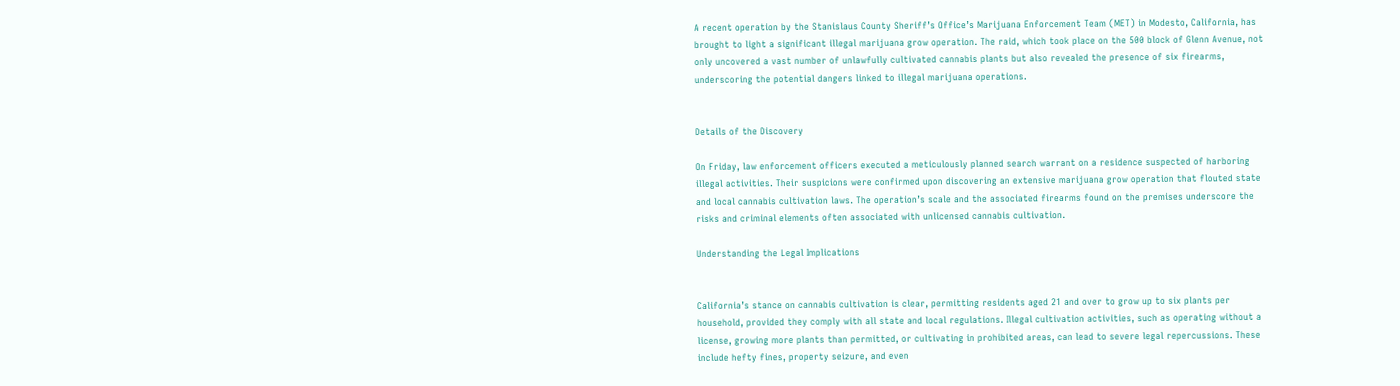A recent operation by the Stanislaus County Sheriff’s Office’s Marijuana Enforcement Team (MET) in Modesto, California, has brought to light a significant illegal marijuana grow operation. The raid, which took place on the 500 block of Glenn Avenue, not only uncovered a vast number of unlawfully cultivated cannabis plants but also revealed the presence of six firearms, underscoring the potential dangers linked to illegal marijuana operations.


Details of the Discovery

On Friday, law enforcement officers executed a meticulously planned search warrant on a residence suspected of harboring illegal activities. Their suspicions were confirmed upon discovering an extensive marijuana grow operation that flouted state and local cannabis cultivation laws. The operation’s scale and the associated firearms found on the premises underscore the risks and criminal elements often associated with unlicensed cannabis cultivation.

Understanding the Legal Implications


California’s stance on cannabis cultivation is clear, permitting residents aged 21 and over to grow up to six plants per household, provided they comply with all state and local regulations. Illegal cultivation activities, such as operating without a license, growing more plants than permitted, or cultivating in prohibited areas, can lead to severe legal repercussions. These include hefty fines, property seizure, and even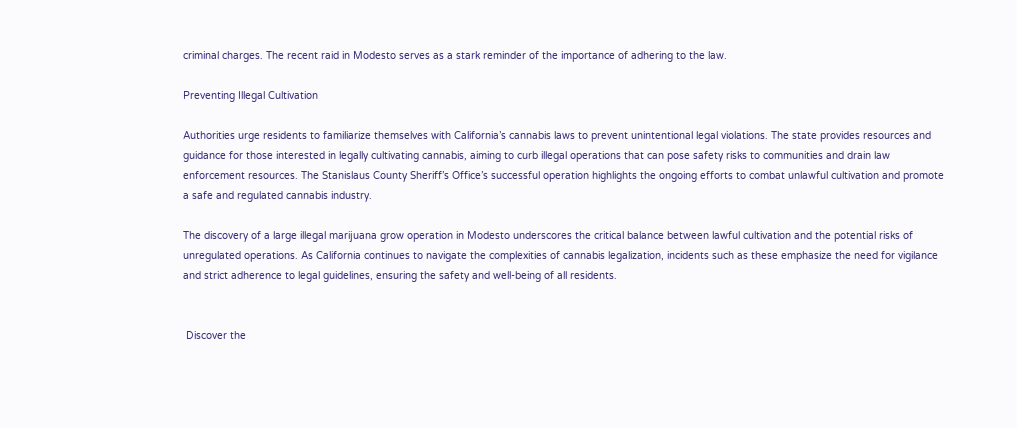criminal charges. The recent raid in Modesto serves as a stark reminder of the importance of adhering to the law.

Preventing Illegal Cultivation

Authorities urge residents to familiarize themselves with California’s cannabis laws to prevent unintentional legal violations. The state provides resources and guidance for those interested in legally cultivating cannabis, aiming to curb illegal operations that can pose safety risks to communities and drain law enforcement resources. The Stanislaus County Sheriff’s Office’s successful operation highlights the ongoing efforts to combat unlawful cultivation and promote a safe and regulated cannabis industry.

The discovery of a large illegal marijuana grow operation in Modesto underscores the critical balance between lawful cultivation and the potential risks of unregulated operations. As California continues to navigate the complexities of cannabis legalization, incidents such as these emphasize the need for vigilance and strict adherence to legal guidelines, ensuring the safety and well-being of all residents.


 Discover the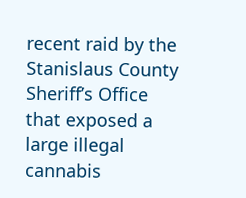recent raid by the Stanislaus County Sheriff’s Office that exposed a large illegal cannabis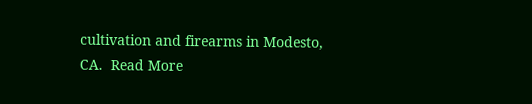cultivation and firearms in Modesto, CA.  Read More